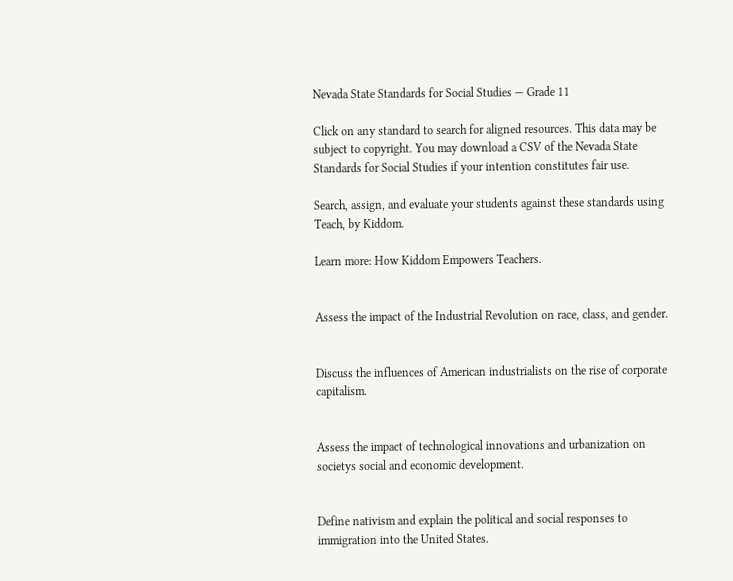Nevada State Standards for Social Studies — Grade 11

Click on any standard to search for aligned resources. This data may be subject to copyright. You may download a CSV of the Nevada State Standards for Social Studies if your intention constitutes fair use.

Search, assign, and evaluate your students against these standards using Teach, by Kiddom.

Learn more: How Kiddom Empowers Teachers.


Assess the impact of the Industrial Revolution on race, class, and gender.


Discuss the influences of American industrialists on the rise of corporate capitalism.


Assess the impact of technological innovations and urbanization on societys social and economic development.


Define nativism and explain the political and social responses to immigration into the United States.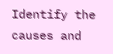Identify the causes and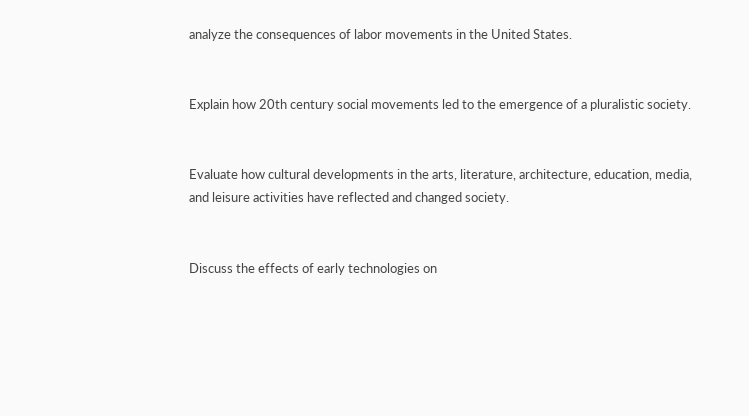analyze the consequences of labor movements in the United States.


Explain how 20th century social movements led to the emergence of a pluralistic society.


Evaluate how cultural developments in the arts, literature, architecture, education, media, and leisure activities have reflected and changed society.


Discuss the effects of early technologies on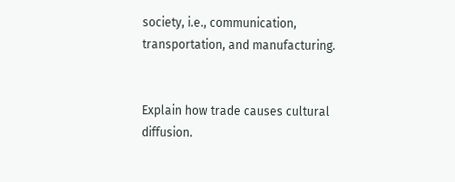society, i.e., communication, transportation, and manufacturing.


Explain how trade causes cultural diffusion.